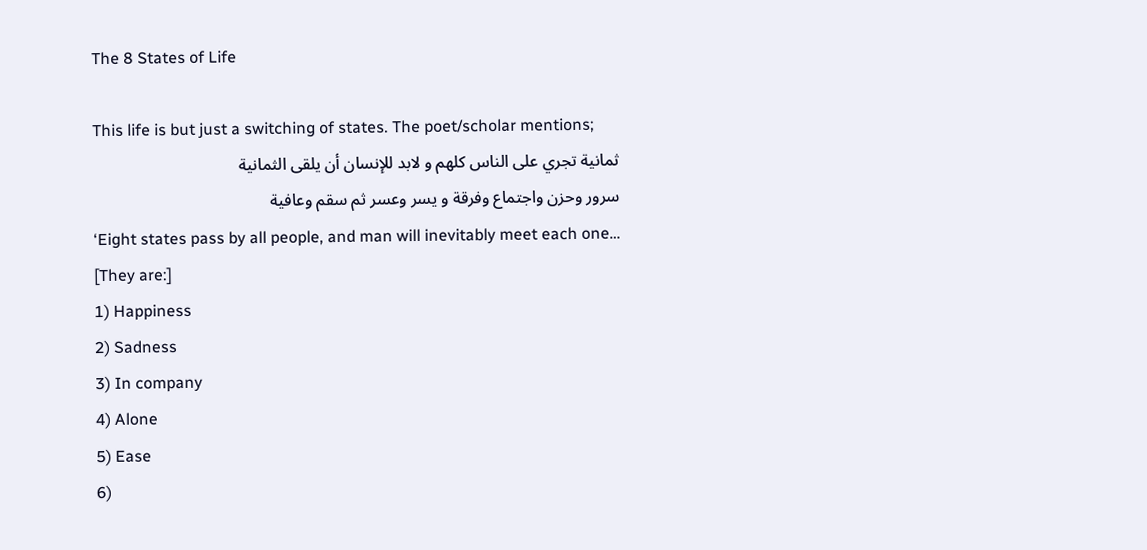The 8 States of Life

This life is but just a switching of states. The poet/scholar mentions;
ثمانية تجري على الناس كلهم و لابد للإنسان أن يلقى الثمانية
سرور وحزن واجتماع وفرقة و يسر وعسر ثم سقم وعافية
‘Eight states pass by all people, and man will inevitably meet each one…
[They are:]
1) Happiness
2) Sadness
3) In company
4) Alone
5) Ease
6)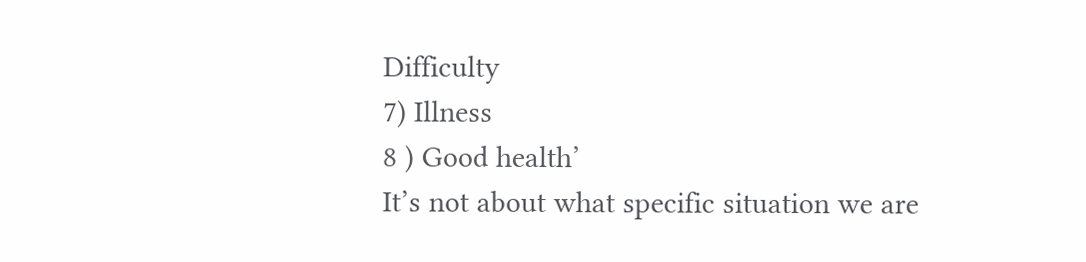Difficulty
7) Illness
8 ) Good health’
It’s not about what specific situation we are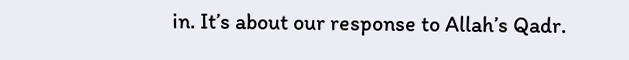in. It’s about our response to Allah’s Qadr.